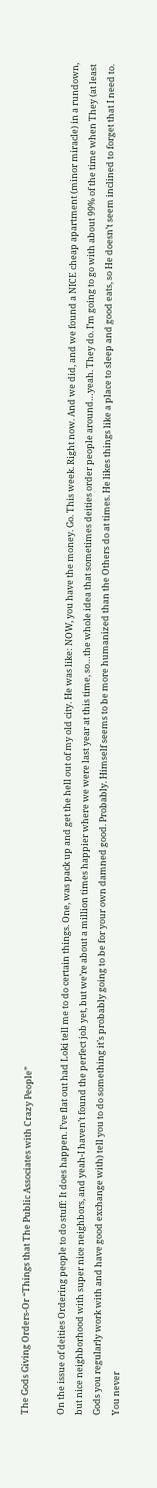The Gods Giving Orders-Or “Things that The Public Associates with Crazy People”

On the issue of deities Ordering people to do stuff: It does happen. I’ve flat out had Loki tell me to do certain things. One, was pack up and get the hell out of my old city. He was like: NOW, you have the money. Go. This week. Right now. And we did, and we found a NICE cheap apartment (minor miracle) in a rundown, but nice neighborhood with super nice neighbors, and yeah-I haven’t found the perfect job yet, but we’re about a million times happier where we were last year at this time, so…the whole idea that sometimes deities order people around…yeah. They do. I’m going to go with about 99% of the time when They (at least Gods you regularly work with and have good exchange with) tell you to do something it’s probably going to be for your own damned good. Probably. Himself seems to be more humanized than the Others do at times. He likes things like a place to sleep and good eats, so He doesn’t seem inclined to forget that I need to. You never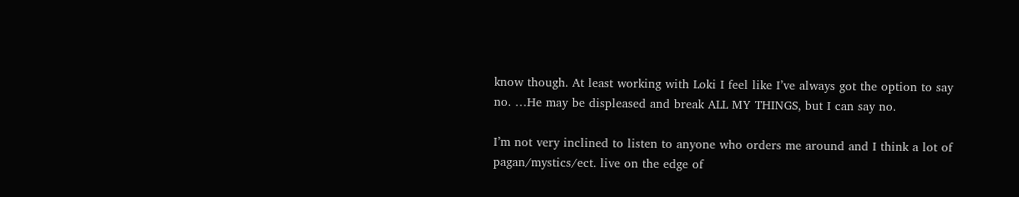know though. At least working with Loki I feel like I’ve always got the option to say no. …He may be displeased and break ALL MY THINGS, but I can say no.

I’m not very inclined to listen to anyone who orders me around and I think a lot of pagan/mystics/ect. live on the edge of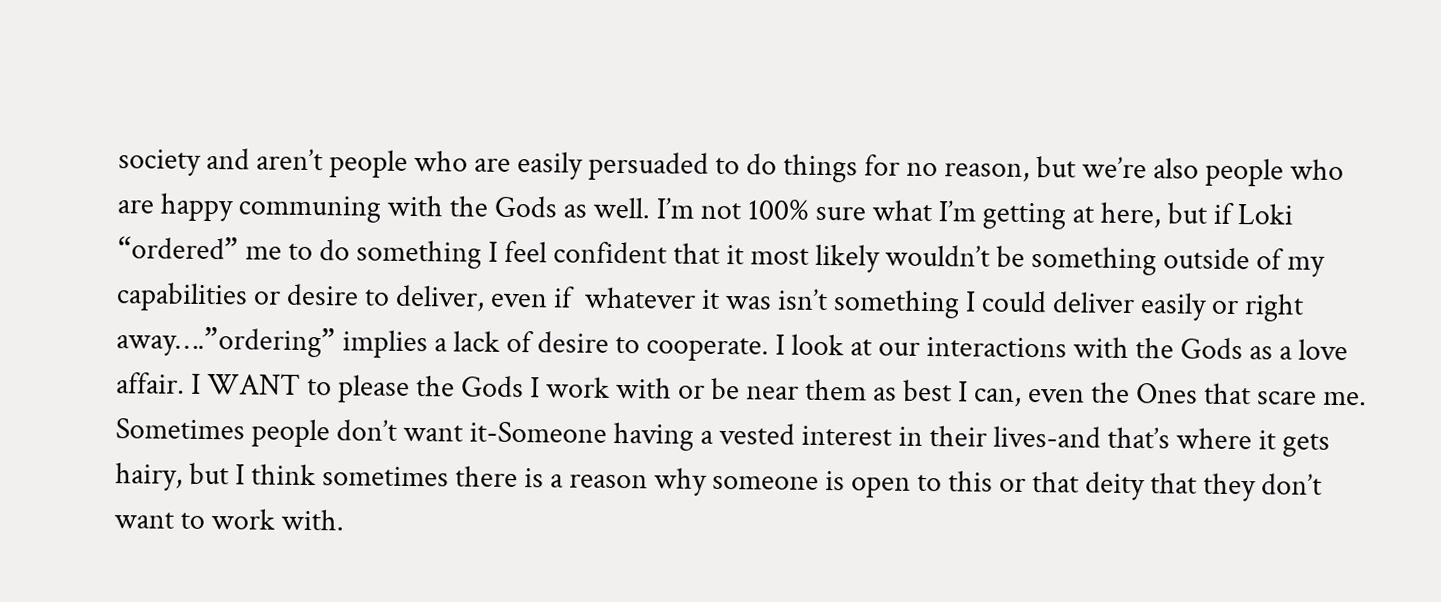society and aren’t people who are easily persuaded to do things for no reason, but we’re also people who are happy communing with the Gods as well. I’m not 100% sure what I’m getting at here, but if Loki “ordered” me to do something I feel confident that it most likely wouldn’t be something outside of my capabilities or desire to deliver, even if  whatever it was isn’t something I could deliver easily or right away….”ordering” implies a lack of desire to cooperate. I look at our interactions with the Gods as a love affair. I WANT to please the Gods I work with or be near them as best I can, even the Ones that scare me. Sometimes people don’t want it-Someone having a vested interest in their lives-and that’s where it gets hairy, but I think sometimes there is a reason why someone is open to this or that deity that they don’t want to work with.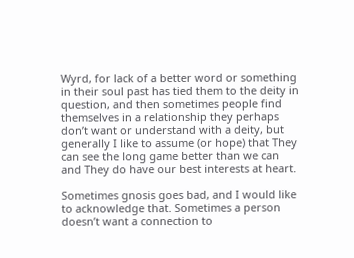Wyrd, for lack of a better word or something in their soul past has tied them to the deity in question, and then sometimes people find themselves in a relationship they perhaps don’t want or understand with a deity, but generally I like to assume (or hope) that They can see the long game better than we can and They do have our best interests at heart.

Sometimes gnosis goes bad, and I would like to acknowledge that. Sometimes a person doesn’t want a connection to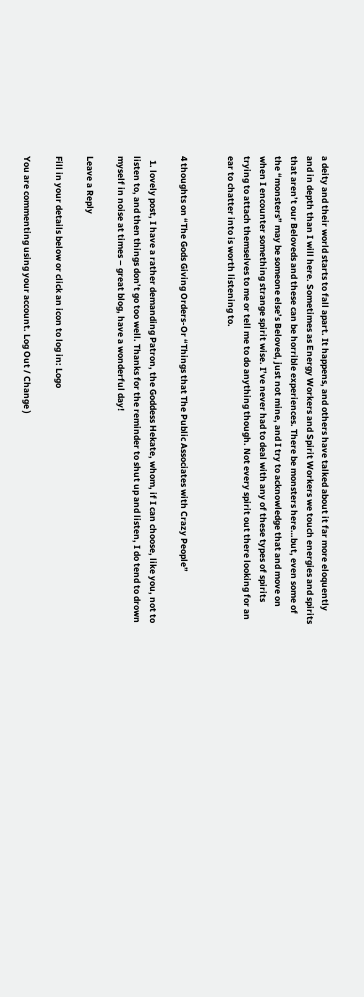a deity and their world starts to fall apart. It happens, and others have talked about it far more eloquently and in depth than I will here. Sometimes as Energy Workers and Spirit Workers we touch energies and spirits that aren’t our Beloveds and these can be horrible experiences. There be monsters here…but, even some of the “monsters” may be someone else’s Beloved, just not mine, and I try to acknowledge that and move on when I encounter something strange spirit wise. I’ve never had to deal with any of these types of spirits trying to attach themselves to me or tell me to do anything though. Not every spirit out there looking for an ear to chatter into is worth listening to.


4 thoughts on “The Gods Giving Orders-Or “Things that The Public Associates with Crazy People”

  1. lovely post, I have a rather demanding Patron, the Goddess Hekate, whom, if I can choose, like you, not to listen to, and then things don’t go too well. Thanks for the reminder to shut up and listen, I do tend to drown myself in noise at times – great blog, have a wonderful day!

Leave a Reply

Fill in your details below or click an icon to log in: Logo

You are commenting using your account. Log Out / Change )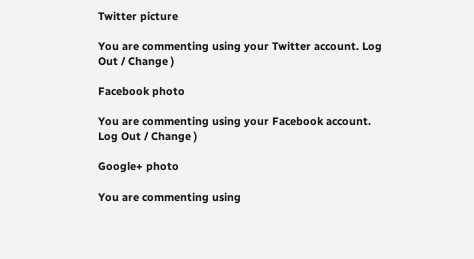Twitter picture

You are commenting using your Twitter account. Log Out / Change )

Facebook photo

You are commenting using your Facebook account. Log Out / Change )

Google+ photo

You are commenting using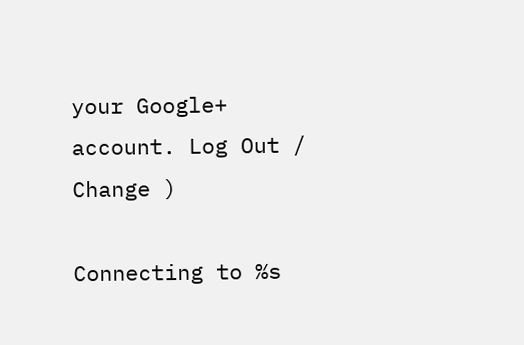your Google+ account. Log Out / Change )

Connecting to %s